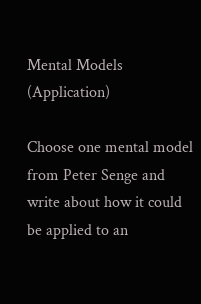Mental Models (Application)

Choose one mental model from Peter Senge and write about how it could be applied to an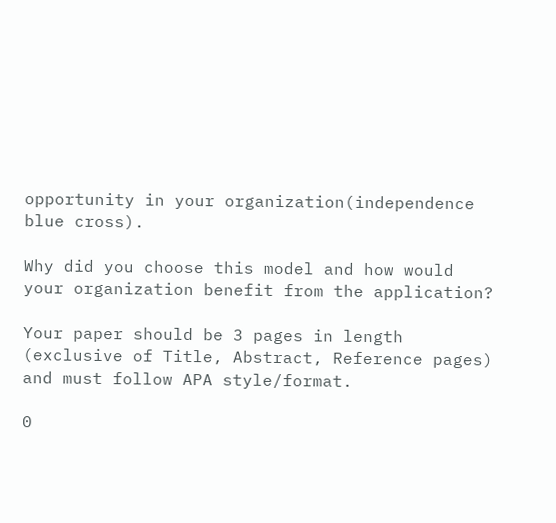opportunity in your organization(independence blue cross).

Why did you choose this model and how would your organization benefit from the application?

Your paper should be 3 pages in length (exclusive of Title, Abstract, Reference pages) and must follow APA style/format.

0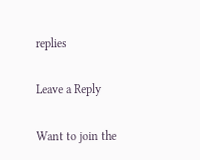replies

Leave a Reply

Want to join the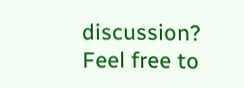discussion?
Feel free to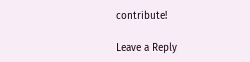contribute!

Leave a Reply